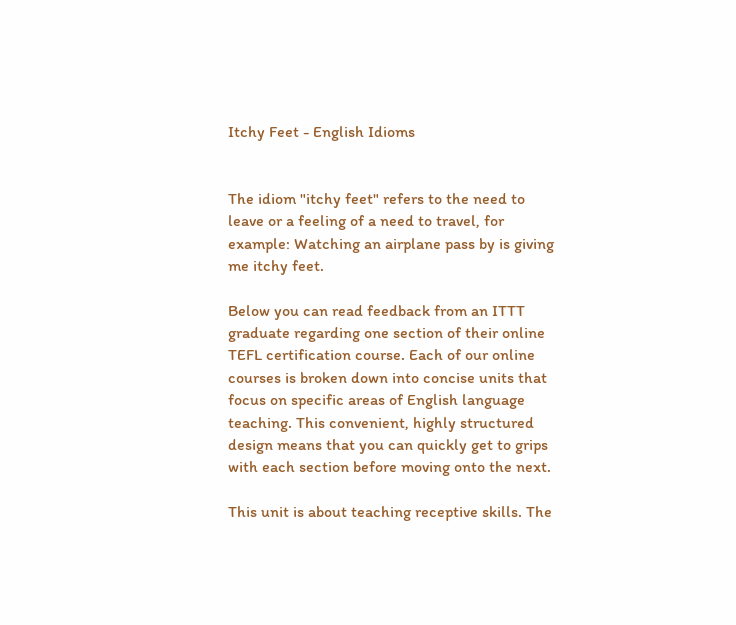Itchy Feet - English Idioms


The idiom "itchy feet" refers to the need to leave or a feeling of a need to travel, for example: Watching an airplane pass by is giving me itchy feet.

Below you can read feedback from an ITTT graduate regarding one section of their online TEFL certification course. Each of our online courses is broken down into concise units that focus on specific areas of English language teaching. This convenient, highly structured design means that you can quickly get to grips with each section before moving onto the next.

This unit is about teaching receptive skills. The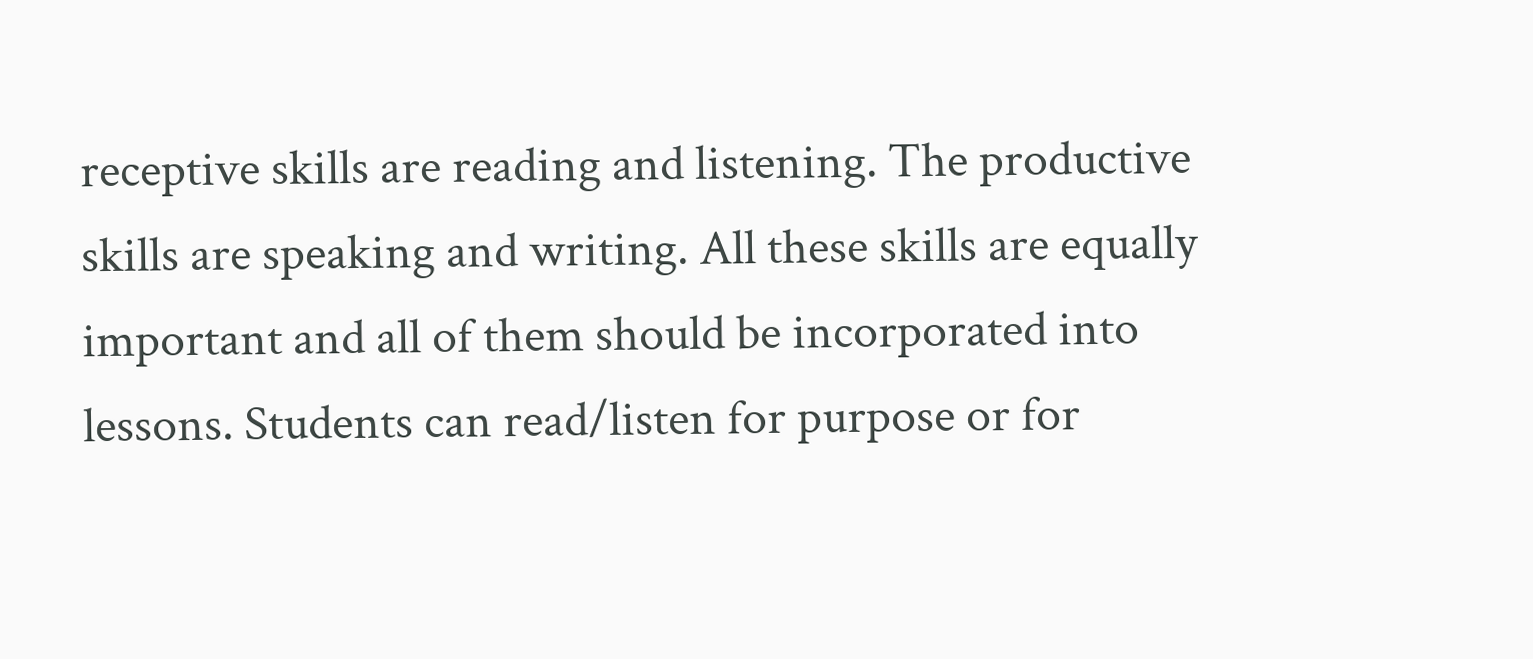receptive skills are reading and listening. The productive skills are speaking and writing. All these skills are equally important and all of them should be incorporated into lessons. Students can read/listen for purpose or for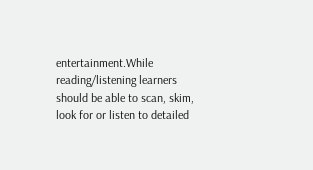entertainment.While reading/listening learners should be able to scan, skim, look for or listen to detailed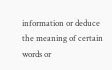information or deduce the meaning of certain words or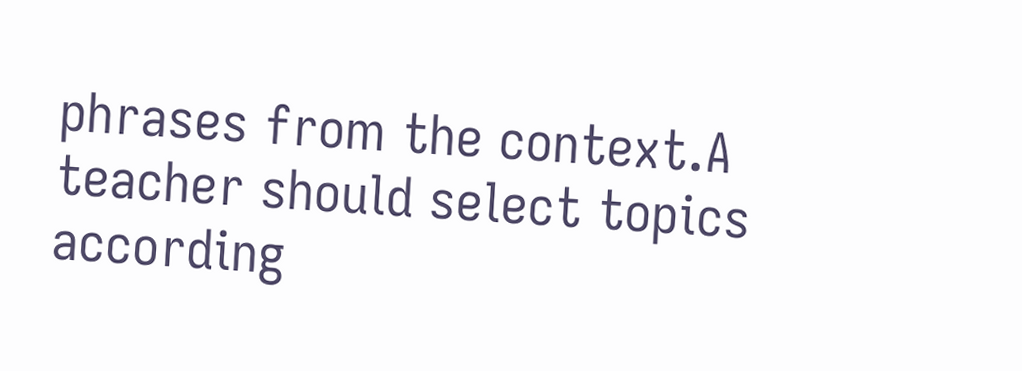phrases from the context.A teacher should select topics according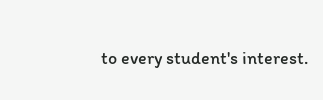to every student's interest.